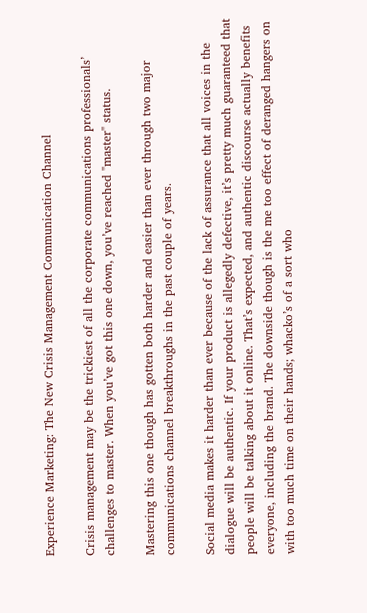Experience Marketing: The New Crisis Management Communication Channel

Crisis management may be the trickiest of all the corporate communications professionals’ challenges to master. When you’ve got this one down, you’ve reached "master" status.

Mastering this one though has gotten both harder and easier than ever through two major communications channel breakthroughs in the past couple of years.

Social media makes it harder than ever because of the lack of assurance that all voices in the dialogue will be authentic. If your product is allegedly defective, it’s pretty much guaranteed that people will be talking about it online. That’s expected, and authentic discourse actually benefits everyone, including the brand. The downside though is the me too effect of deranged hangers on with too much time on their hands; whacko’s of a sort who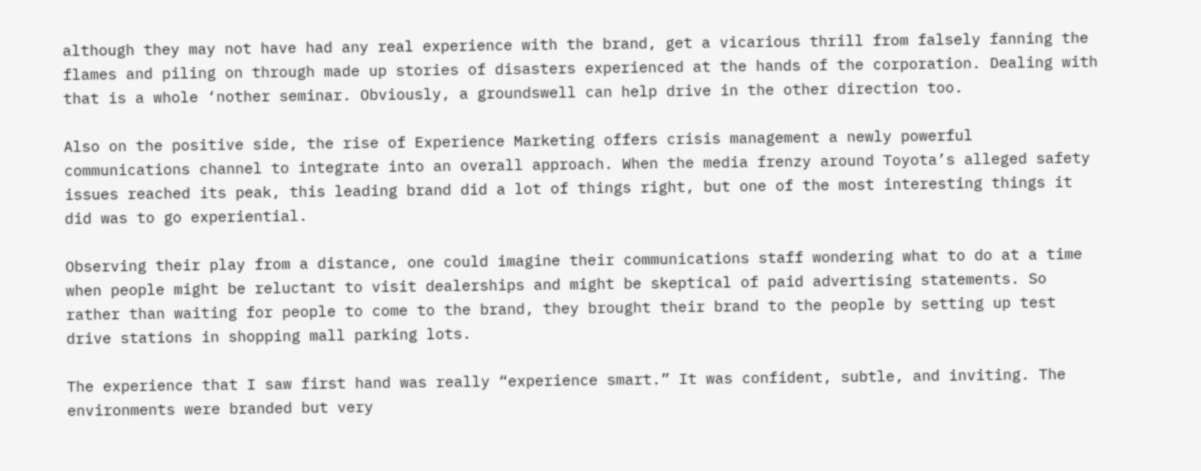although they may not have had any real experience with the brand, get a vicarious thrill from falsely fanning the flames and piling on through made up stories of disasters experienced at the hands of the corporation. Dealing with that is a whole ‘nother seminar. Obviously, a groundswell can help drive in the other direction too.

Also on the positive side, the rise of Experience Marketing offers crisis management a newly powerful communications channel to integrate into an overall approach. When the media frenzy around Toyota’s alleged safety issues reached its peak, this leading brand did a lot of things right, but one of the most interesting things it did was to go experiential.

Observing their play from a distance, one could imagine their communications staff wondering what to do at a time when people might be reluctant to visit dealerships and might be skeptical of paid advertising statements. So rather than waiting for people to come to the brand, they brought their brand to the people by setting up test drive stations in shopping mall parking lots.

The experience that I saw first hand was really “experience smart.” It was confident, subtle, and inviting. The environments were branded but very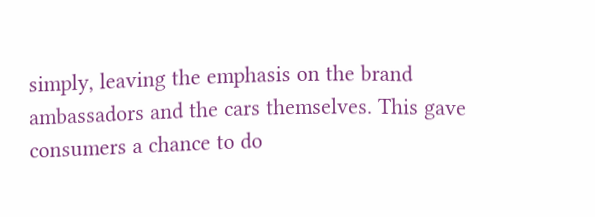simply, leaving the emphasis on the brand ambassadors and the cars themselves. This gave consumers a chance to do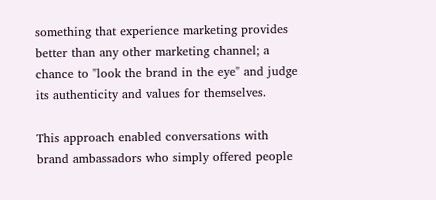something that experience marketing provides better than any other marketing channel; a chance to "look the brand in the eye" and judge its authenticity and values for themselves.

This approach enabled conversations with brand ambassadors who simply offered people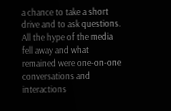a chance to take a short drive and to ask questions. All the hype of the media fell away and what remained were one-on-one conversations and interactions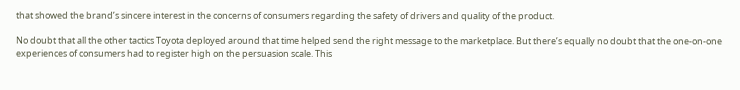that showed the brand’s sincere interest in the concerns of consumers regarding the safety of drivers and quality of the product.

No doubt that all the other tactics Toyota deployed around that time helped send the right message to the marketplace. But there’s equally no doubt that the one-on-one experiences of consumers had to register high on the persuasion scale. This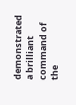demonstrated a brilliant command of the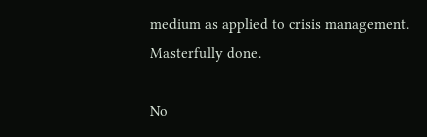medium as applied to crisis management. Masterfully done.

No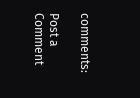comments:

Post a Comment